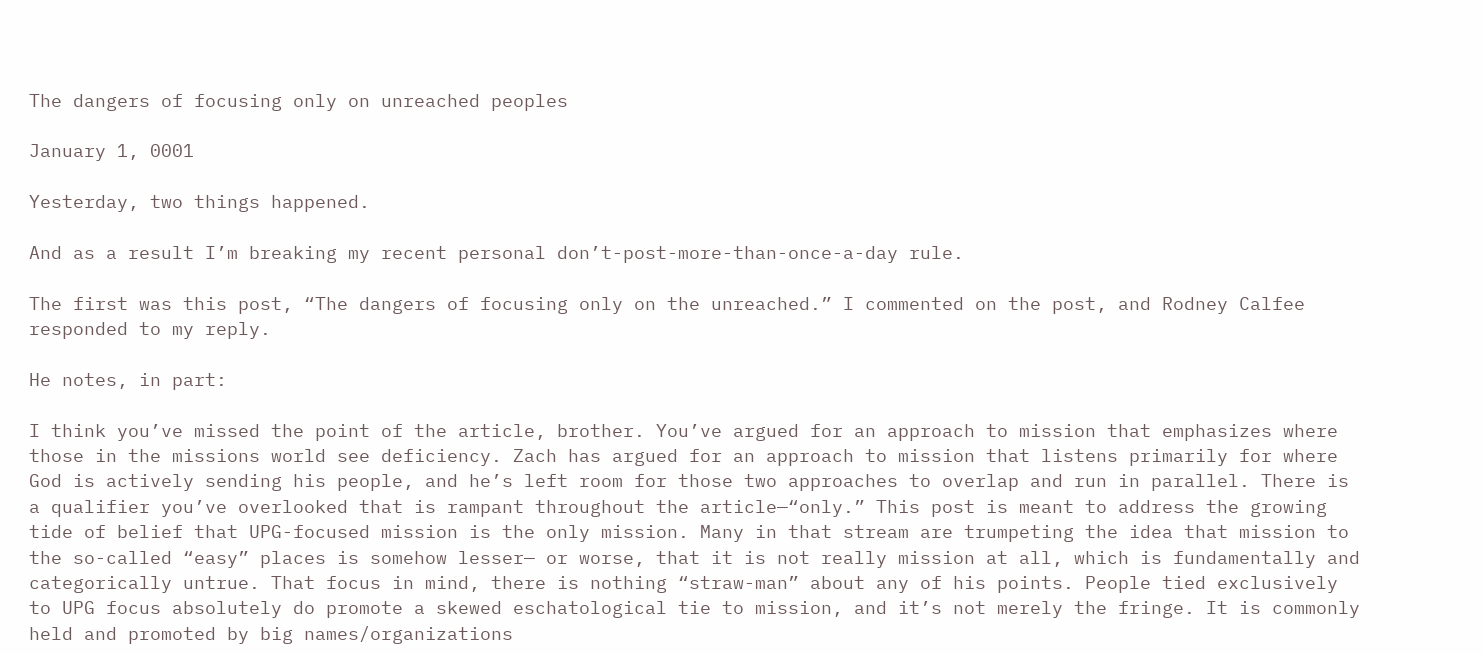The dangers of focusing only on unreached peoples

January 1, 0001

Yesterday, two things happened.

And as a result I’m breaking my recent personal don’t-post-more-than-once-a-day rule.

The first was this post, “The dangers of focusing only on the unreached.” I commented on the post, and Rodney Calfee responded to my reply.

He notes, in part:

I think you’ve missed the point of the article, brother. You’ve argued for an approach to mission that emphasizes where those in the missions world see deficiency. Zach has argued for an approach to mission that listens primarily for where God is actively sending his people, and he’s left room for those two approaches to overlap and run in parallel. There is a qualifier you’ve overlooked that is rampant throughout the article—“only.” This post is meant to address the growing tide of belief that UPG-focused mission is the only mission. Many in that stream are trumpeting the idea that mission to the so-called “easy” places is somehow lesser— or worse, that it is not really mission at all, which is fundamentally and categorically untrue. That focus in mind, there is nothing “straw-man” about any of his points. People tied exclusively to UPG focus absolutely do promote a skewed eschatological tie to mission, and it’s not merely the fringe. It is commonly held and promoted by big names/organizations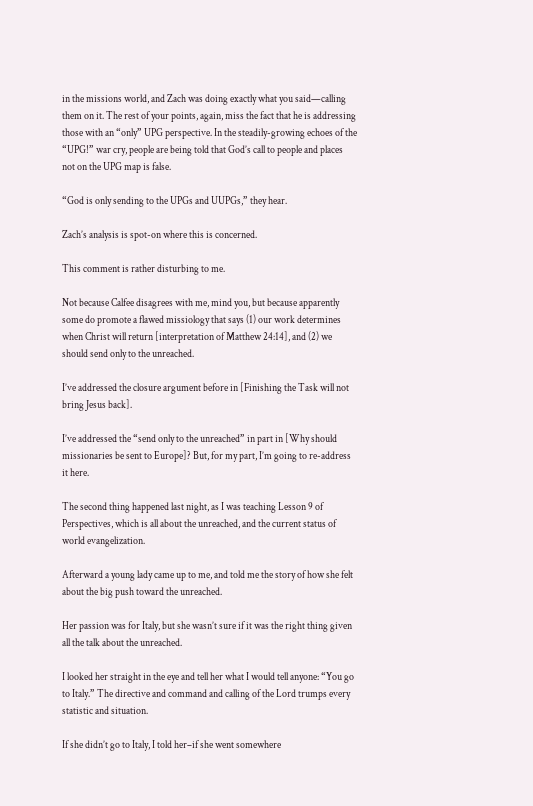in the missions world, and Zach was doing exactly what you said—calling them on it. The rest of your points, again, miss the fact that he is addressing those with an “only” UPG perspective. In the steadily-growing echoes of the “UPG!” war cry, people are being told that God’s call to people and places not on the UPG map is false.

“God is only sending to the UPGs and UUPGs,” they hear.

Zach’s analysis is spot-on where this is concerned.

This comment is rather disturbing to me.

Not because Calfee disagrees with me, mind you, but because apparently some do promote a flawed missiology that says (1) our work determines when Christ will return [interpretation of Matthew 24:14], and (2) we should send only to the unreached.

I’ve addressed the closure argument before in [Finishing the Task will not bring Jesus back].

I’ve addressed the “send only to the unreached” in part in [Why should missionaries be sent to Europe]? But, for my part, I’m going to re-address it here.

The second thing happened last night, as I was teaching Lesson 9 of Perspectives, which is all about the unreached, and the current status of world evangelization.

Afterward a young lady came up to me, and told me the story of how she felt about the big push toward the unreached.

Her passion was for Italy, but she wasn’t sure if it was the right thing given all the talk about the unreached.

I looked her straight in the eye and tell her what I would tell anyone: “You go to Italy.” The directive and command and calling of the Lord trumps every statistic and situation.

If she didn’t go to Italy, I told her–if she went somewhere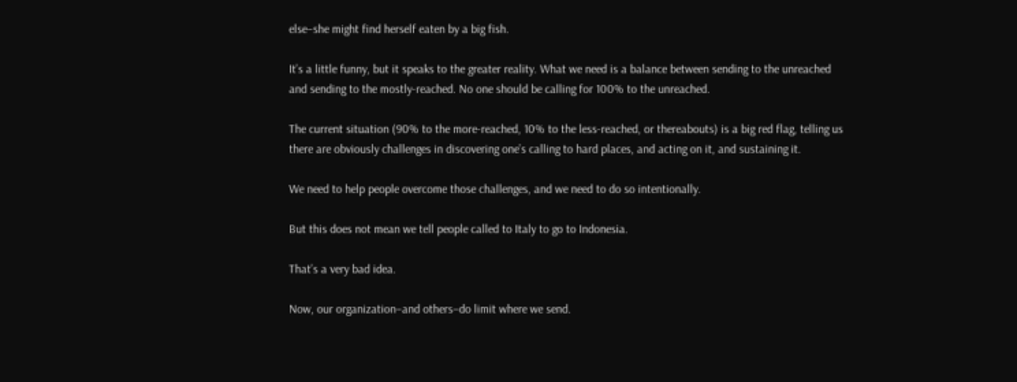else–she might find herself eaten by a big fish.

It’s a little funny, but it speaks to the greater reality. What we need is a balance between sending to the unreached and sending to the mostly-reached. No one should be calling for 100% to the unreached.

The current situation (90% to the more-reached, 10% to the less-reached, or thereabouts) is a big red flag, telling us there are obviously challenges in discovering one’s calling to hard places, and acting on it, and sustaining it.

We need to help people overcome those challenges, and we need to do so intentionally.

But this does not mean we tell people called to Italy to go to Indonesia.

That’s a very bad idea.

Now, our organization–and others–do limit where we send.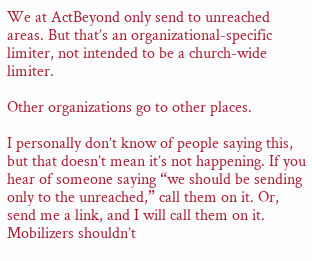We at ActBeyond only send to unreached areas. But that’s an organizational-specific limiter, not intended to be a church-wide limiter.

Other organizations go to other places.

I personally don’t know of people saying this, but that doesn’t mean it’s not happening. If you hear of someone saying “we should be sending only to the unreached,” call them on it. Or, send me a link, and I will call them on it. Mobilizers shouldn’t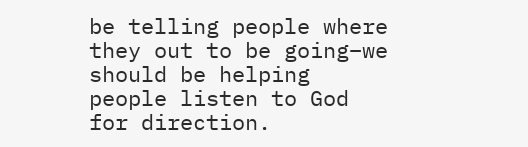be telling people where they out to be going–we should be helping people listen to God for direction.